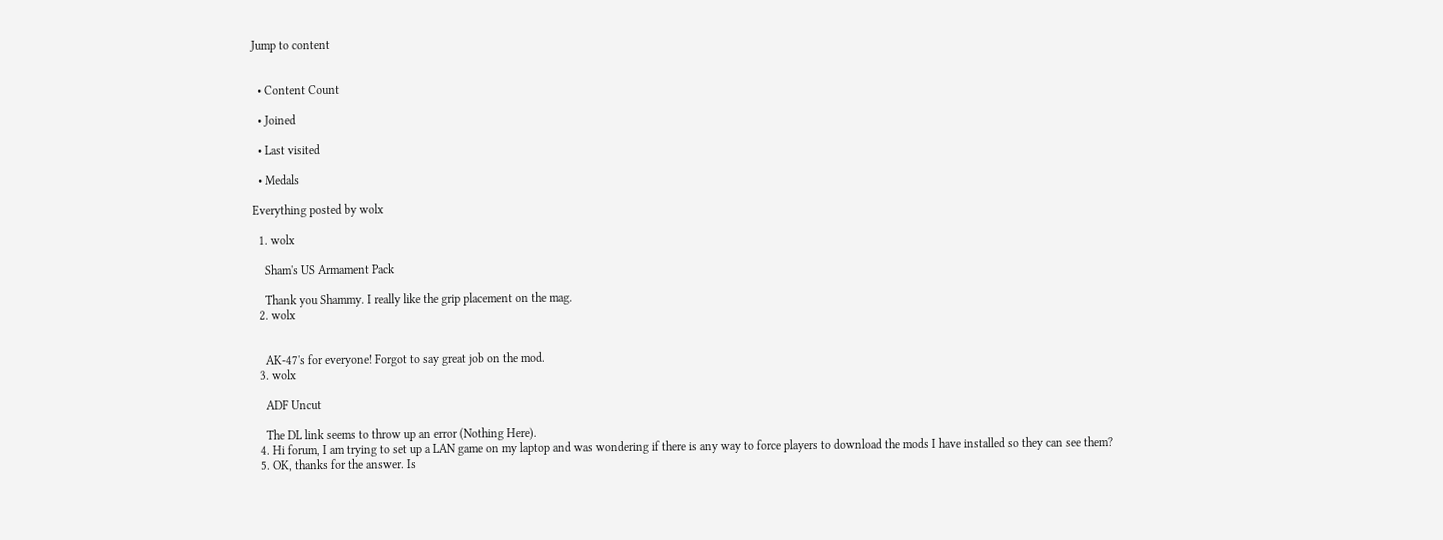Jump to content


  • Content Count

  • Joined

  • Last visited

  • Medals

Everything posted by wolx

  1. wolx

    Sham's US Armament Pack

    Thank you Shammy. I really like the grip placement on the mag.
  2. wolx


    AK-47's for everyone! Forgot to say great job on the mod.
  3. wolx

    ADF Uncut

    The DL link seems to throw up an error (Nothing Here).
  4. Hi forum, I am trying to set up a LAN game on my laptop and was wondering if there is any way to force players to download the mods I have installed so they can see them?
  5. OK, thanks for the answer. Is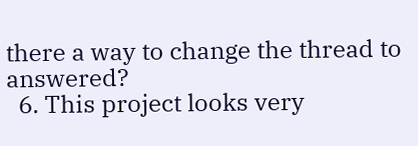there a way to change the thread to answered?
  6. This project looks very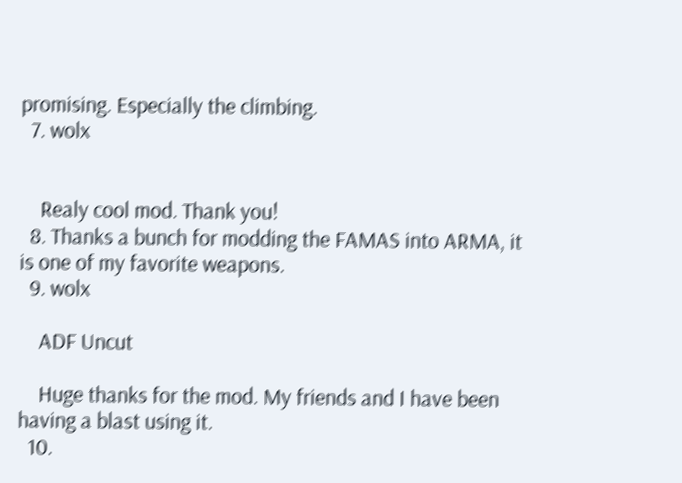promising. Especially the climbing.
  7. wolx


    Realy cool mod. Thank you!
  8. Thanks a bunch for modding the FAMAS into ARMA, it is one of my favorite weapons.
  9. wolx

    ADF Uncut

    Huge thanks for the mod. My friends and I have been having a blast using it.
  10.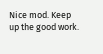Nice mod. Keep up the good work.